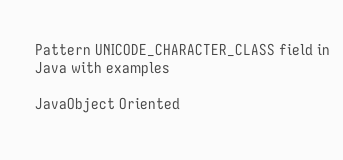Pattern UNICODE_CHARACTER_CLASS field in Java with examples

JavaObject Oriented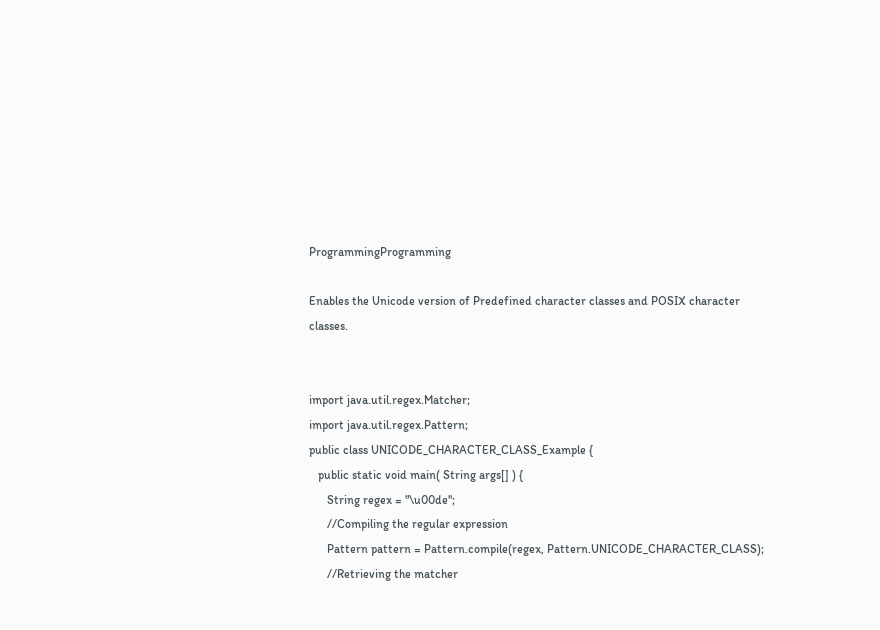ProgrammingProgramming

Enables the Unicode version of Predefined character classes and POSIX character classes.


import java.util.regex.Matcher;
import java.util.regex.Pattern;
public class UNICODE_CHARACTER_CLASS_Example {
   public static void main( String args[] ) {
      String regex = "\u00de";
      //Compiling the regular expression
      Pattern pattern = Pattern.compile(regex, Pattern.UNICODE_CHARACTER_CLASS);
      //Retrieving the matcher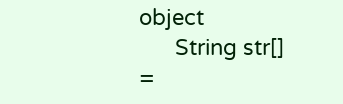object
      String str[] =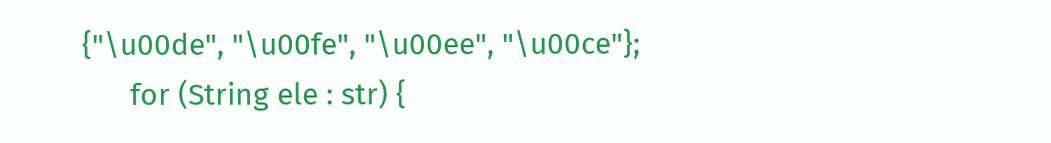{"\u00de", "\u00fe", "\u00ee", "\u00ce"};
      for (String ele : str) {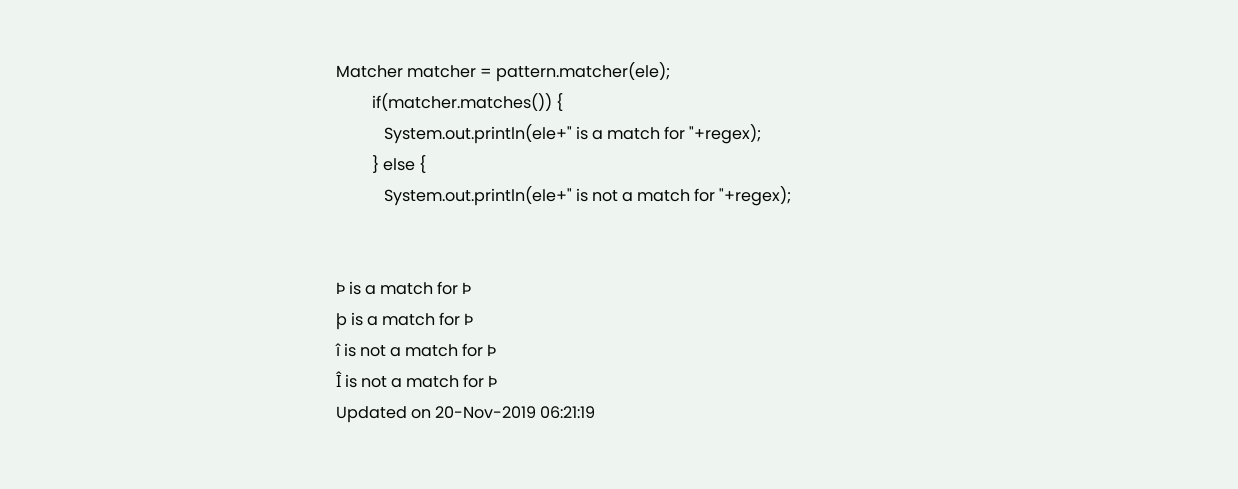Matcher matcher = pattern.matcher(ele);
         if(matcher.matches()) {
            System.out.println(ele+" is a match for "+regex);
         } else {
            System.out.println(ele+" is not a match for "+regex);


Þ is a match for Þ
þ is a match for Þ
î is not a match for Þ
Î is not a match for Þ
Updated on 20-Nov-2019 06:21:19